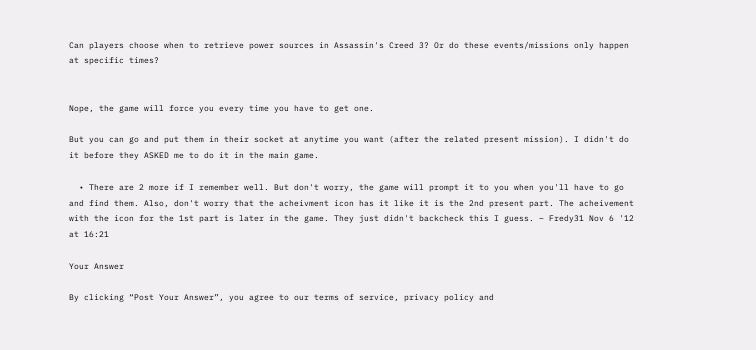Can players choose when to retrieve power sources in Assassin's Creed 3? Or do these events/missions only happen at specific times?


Nope, the game will force you every time you have to get one.

But you can go and put them in their socket at anytime you want (after the related present mission). I didn't do it before they ASKED me to do it in the main game.

  • There are 2 more if I remember well. But don't worry, the game will prompt it to you when you'll have to go and find them. Also, don't worry that the acheivment icon has it like it is the 2nd present part. The acheivement with the icon for the 1st part is later in the game. They just didn't backcheck this I guess. – Fredy31 Nov 6 '12 at 16:21

Your Answer

By clicking “Post Your Answer”, you agree to our terms of service, privacy policy and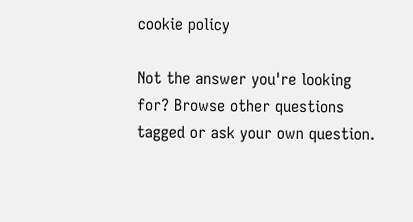cookie policy

Not the answer you're looking for? Browse other questions tagged or ask your own question.